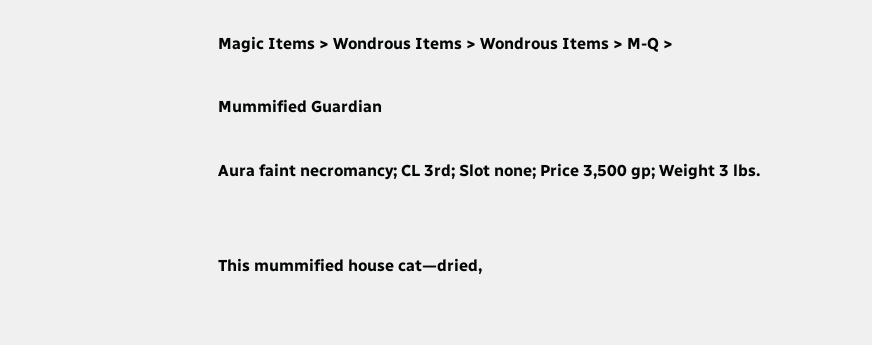Magic Items > Wondrous Items > Wondrous Items > M-Q >

Mummified Guardian

Aura faint necromancy; CL 3rd; Slot none; Price 3,500 gp; Weight 3 lbs.


This mummified house cat—dried,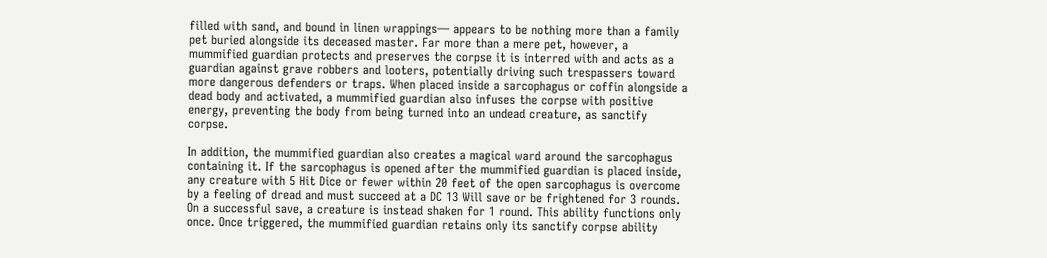filled with sand, and bound in linen wrappings— appears to be nothing more than a family pet buried alongside its deceased master. Far more than a mere pet, however, a mummified guardian protects and preserves the corpse it is interred with and acts as a guardian against grave robbers and looters, potentially driving such trespassers toward more dangerous defenders or traps. When placed inside a sarcophagus or coffin alongside a dead body and activated, a mummified guardian also infuses the corpse with positive energy, preventing the body from being turned into an undead creature, as sanctify corpse.

In addition, the mummified guardian also creates a magical ward around the sarcophagus containing it. If the sarcophagus is opened after the mummified guardian is placed inside, any creature with 5 Hit Dice or fewer within 20 feet of the open sarcophagus is overcome by a feeling of dread and must succeed at a DC 13 Will save or be frightened for 3 rounds. On a successful save, a creature is instead shaken for 1 round. This ability functions only once. Once triggered, the mummified guardian retains only its sanctify corpse ability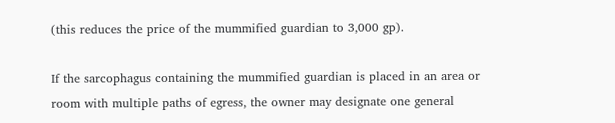(this reduces the price of the mummified guardian to 3,000 gp).

If the sarcophagus containing the mummified guardian is placed in an area or room with multiple paths of egress, the owner may designate one general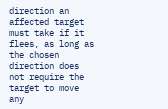direction an affected target must take if it flees, as long as the chosen direction does not require the target to move any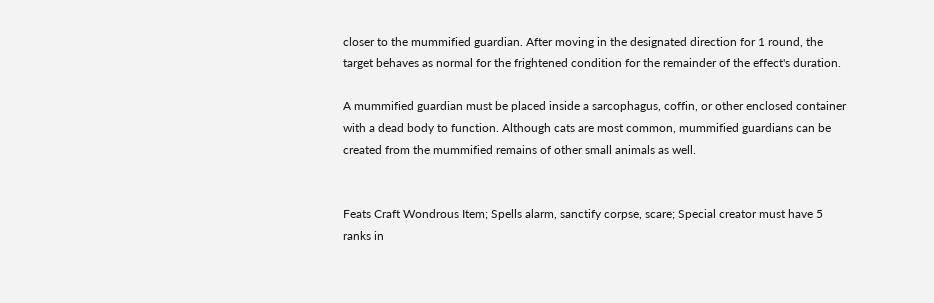closer to the mummified guardian. After moving in the designated direction for 1 round, the target behaves as normal for the frightened condition for the remainder of the effect's duration.

A mummified guardian must be placed inside a sarcophagus, coffin, or other enclosed container with a dead body to function. Although cats are most common, mummified guardians can be created from the mummified remains of other small animals as well.


Feats Craft Wondrous Item; Spells alarm, sanctify corpse, scare; Special creator must have 5 ranks in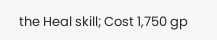the Heal skill; Cost 1,750 gp